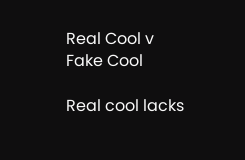Real Cool v Fake Cool

Real cool lacks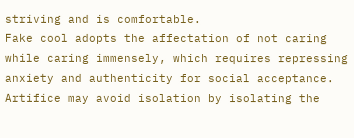striving and is comfortable.
Fake cool adopts the affectation of not caring while caring immensely, which requires repressing anxiety and authenticity for social acceptance. Artifice may avoid isolation by isolating the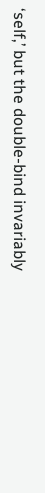‘self,’ but the double-bind invariably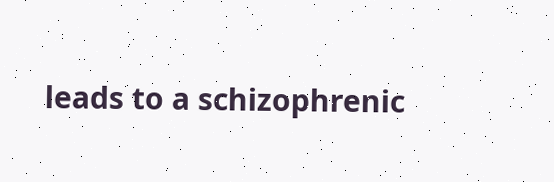leads to a schizophrenic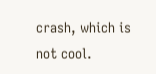crash, which is not cool.